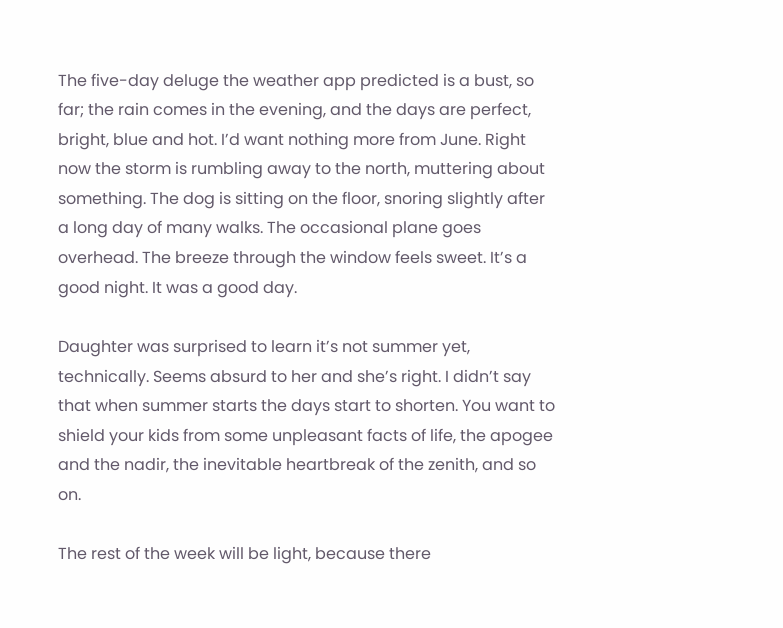The five-day deluge the weather app predicted is a bust, so far; the rain comes in the evening, and the days are perfect, bright, blue and hot. I’d want nothing more from June. Right now the storm is rumbling away to the north, muttering about something. The dog is sitting on the floor, snoring slightly after a long day of many walks. The occasional plane goes overhead. The breeze through the window feels sweet. It’s a good night. It was a good day.

Daughter was surprised to learn it’s not summer yet, technically. Seems absurd to her and she’s right. I didn’t say that when summer starts the days start to shorten. You want to shield your kids from some unpleasant facts of life, the apogee and the nadir, the inevitable heartbreak of the zenith, and so on.

The rest of the week will be light, because there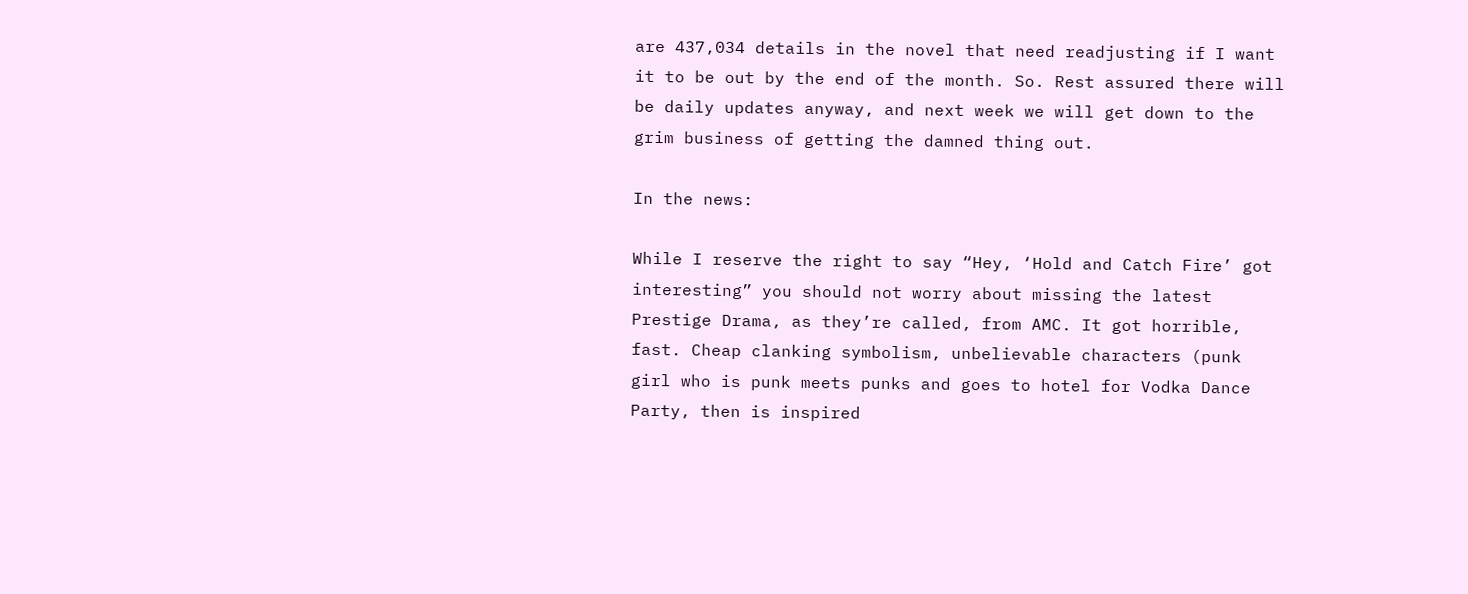are 437,034 details in the novel that need readjusting if I want it to be out by the end of the month. So. Rest assured there will be daily updates anyway, and next week we will get down to the grim business of getting the damned thing out.

In the news:

While I reserve the right to say “Hey, ‘Hold and Catch Fire’ got interesting” you should not worry about missing the latest Prestige Drama, as they’re called, from AMC. It got horrible, fast. Cheap clanking symbolism, unbelievable characters (punk girl who is punk meets punks and goes to hotel for Vodka Dance Party, then is inspired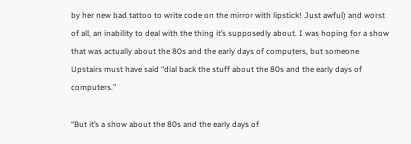by her new bad tattoo to write code on the mirror with lipstick! Just awful) and worst of all, an inability to deal with the thing it’s supposedly about. I was hoping for a show that was actually about the 80s and the early days of computers, but someone Upstairs must have said “dial back the stuff about the 80s and the early days of computers.”

“But it’s a show about the 80s and the early days of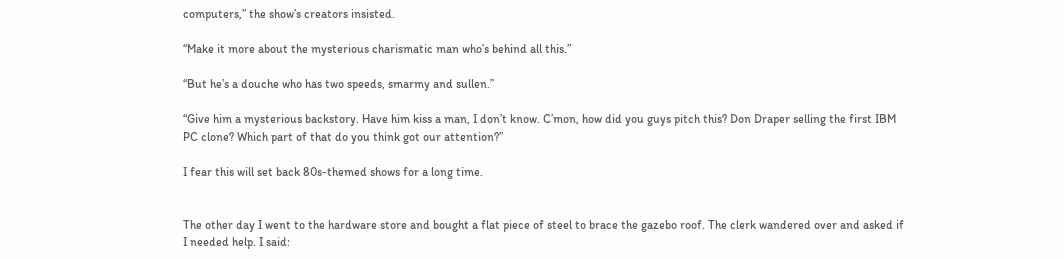computers,” the show’s creators insisted.

“Make it more about the mysterious charismatic man who’s behind all this.”

“But he’s a douche who has two speeds, smarmy and sullen.”

“Give him a mysterious backstory. Have him kiss a man, I don’t know. C’mon, how did you guys pitch this? Don Draper selling the first IBM PC clone? Which part of that do you think got our attention?”

I fear this will set back 80s-themed shows for a long time.


The other day I went to the hardware store and bought a flat piece of steel to brace the gazebo roof. The clerk wandered over and asked if I needed help. I said: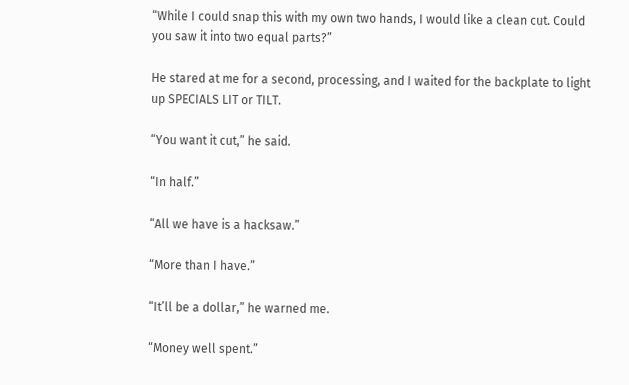“While I could snap this with my own two hands, I would like a clean cut. Could you saw it into two equal parts?”

He stared at me for a second, processing, and I waited for the backplate to light up SPECIALS LIT or TILT.

“You want it cut,” he said.

“In half.”

“All we have is a hacksaw.”

“More than I have.”

“It’ll be a dollar,” he warned me.

“Money well spent.”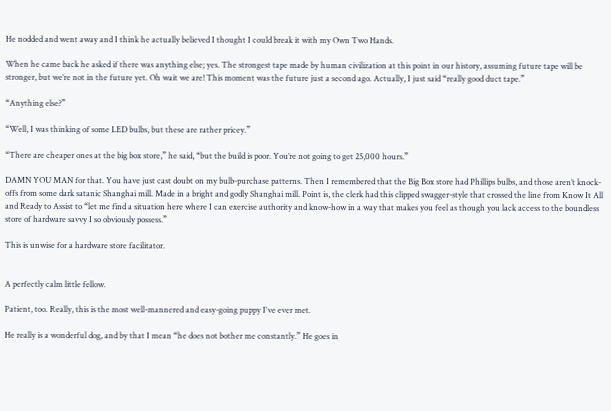He nodded and went away and I think he actually believed I thought I could break it with my Own Two Hands.

When he came back he asked if there was anything else; yes. The strongest tape made by human civilization at this point in our history, assuming future tape will be stronger, but we’re not in the future yet. Oh wait we are! This moment was the future just a second ago. Actually, I just said “really good duct tape.”

“Anything else?”

“Well, I was thinking of some LED bulbs, but these are rather pricey.”

“There are cheaper ones at the big box store,” he said, “but the build is poor. You’re not going to get 25,000 hours.”

DAMN YOU MAN for that. You have just cast doubt on my bulb-purchase patterns. Then I remembered that the Big Box store had Phillips bulbs, and those aren’t knock-offs from some dark satanic Shanghai mill. Made in a bright and godly Shanghai mill. Point is, the clerk had this clipped swagger-style that crossed the line from Know It All and Ready to Assist to “let me find a situation here where I can exercise authority and know-how in a way that makes you feel as though you lack access to the boundless store of hardware savvy I so obviously possess.”

This is unwise for a hardware store facilitator.


A perfectly calm little fellow.

Patient, too. Really, this is the most well-mannered and easy-going puppy I've ever met.

He really is a wonderful dog, and by that I mean “he does not bother me constantly.” He goes in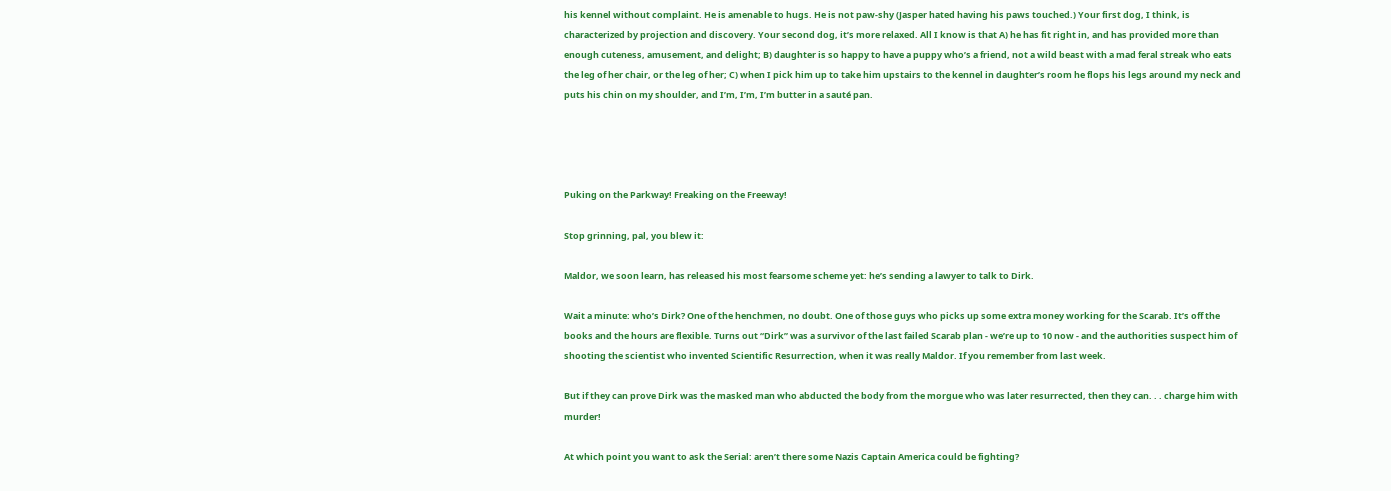his kennel without complaint. He is amenable to hugs. He is not paw-shy (Jasper hated having his paws touched.) Your first dog, I think, is characterized by projection and discovery. Your second dog, it’s more relaxed. All I know is that A) he has fit right in, and has provided more than enough cuteness, amusement, and delight; B) daughter is so happy to have a puppy who’s a friend, not a wild beast with a mad feral streak who eats the leg of her chair, or the leg of her; C) when I pick him up to take him upstairs to the kennel in daughter’s room he flops his legs around my neck and puts his chin on my shoulder, and I’m, I’m, I’m butter in a sauté pan.




Puking on the Parkway! Freaking on the Freeway!

Stop grinning, pal, you blew it:

Maldor, we soon learn, has released his most fearsome scheme yet: he’s sending a lawyer to talk to Dirk.

Wait a minute: who’s Dirk? One of the henchmen, no doubt. One of those guys who picks up some extra money working for the Scarab. It’s off the books and the hours are flexible. Turns out “Dirk” was a survivor of the last failed Scarab plan - we’re up to 10 now - and the authorities suspect him of shooting the scientist who invented Scientific Resurrection, when it was really Maldor. If you remember from last week.

But if they can prove Dirk was the masked man who abducted the body from the morgue who was later resurrected, then they can. . . charge him with murder!

At which point you want to ask the Serial: aren’t there some Nazis Captain America could be fighting?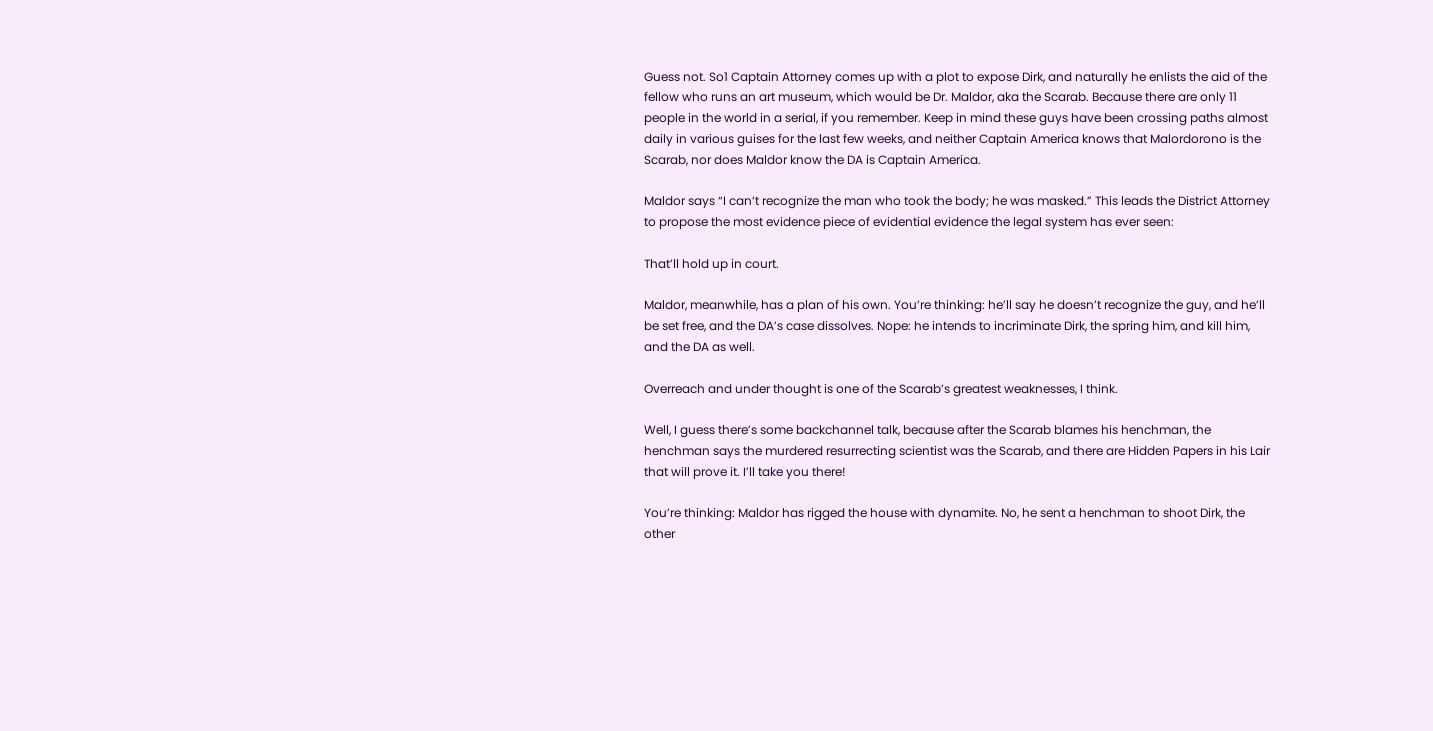Guess not. So1 Captain Attorney comes up with a plot to expose Dirk, and naturally he enlists the aid of the fellow who runs an art museum, which would be Dr. Maldor, aka the Scarab. Because there are only 11 people in the world in a serial, if you remember. Keep in mind these guys have been crossing paths almost daily in various guises for the last few weeks, and neither Captain America knows that Malordorono is the Scarab, nor does Maldor know the DA is Captain America.

Maldor says “I can’t recognize the man who took the body; he was masked.” This leads the District Attorney to propose the most evidence piece of evidential evidence the legal system has ever seen:

That’ll hold up in court.

Maldor, meanwhile, has a plan of his own. You’re thinking: he’ll say he doesn’t recognize the guy, and he’ll be set free, and the DA’s case dissolves. Nope: he intends to incriminate Dirk, the spring him, and kill him, and the DA as well.

Overreach and under thought is one of the Scarab’s greatest weaknesses, I think.

Well, I guess there’s some backchannel talk, because after the Scarab blames his henchman, the henchman says the murdered resurrecting scientist was the Scarab, and there are Hidden Papers in his Lair that will prove it. I’ll take you there!

You’re thinking: Maldor has rigged the house with dynamite. No, he sent a henchman to shoot Dirk, the other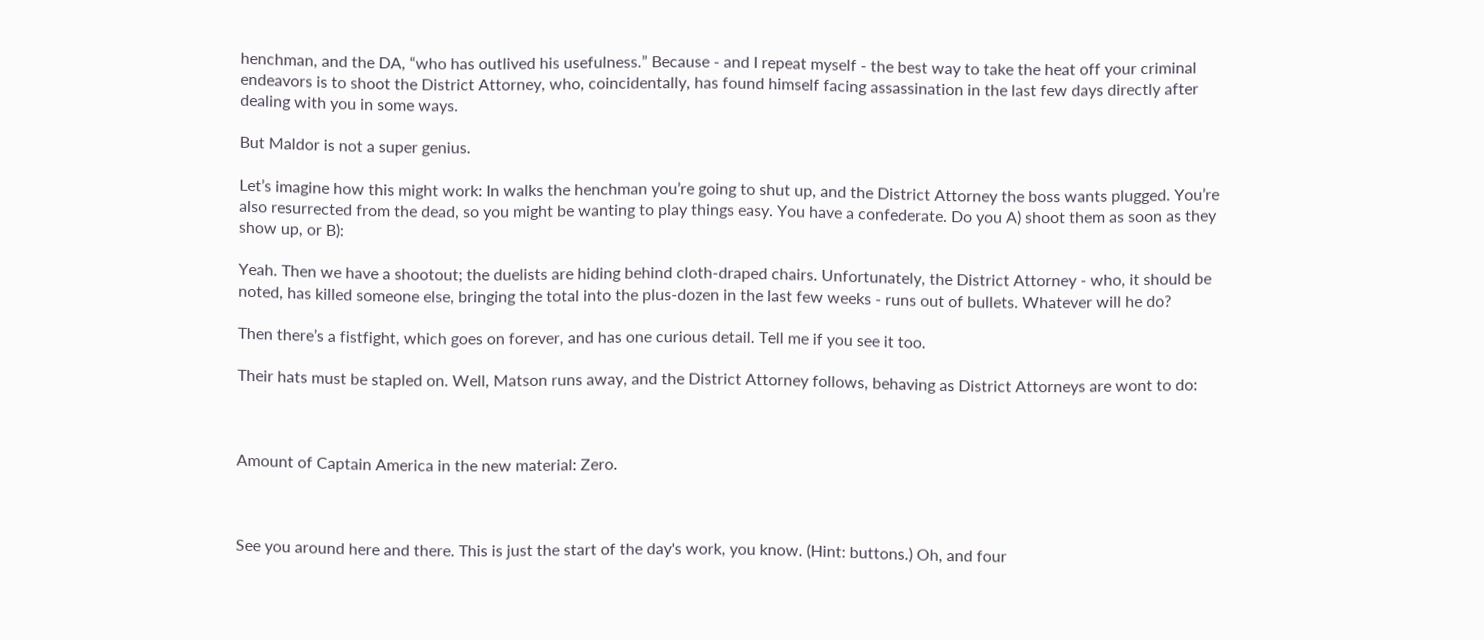henchman, and the DA, “who has outlived his usefulness.” Because - and I repeat myself - the best way to take the heat off your criminal endeavors is to shoot the District Attorney, who, coincidentally, has found himself facing assassination in the last few days directly after dealing with you in some ways.

But Maldor is not a super genius.

Let’s imagine how this might work: In walks the henchman you’re going to shut up, and the District Attorney the boss wants plugged. You’re also resurrected from the dead, so you might be wanting to play things easy. You have a confederate. Do you A) shoot them as soon as they show up, or B):

Yeah. Then we have a shootout; the duelists are hiding behind cloth-draped chairs. Unfortunately, the District Attorney - who, it should be noted, has killed someone else, bringing the total into the plus-dozen in the last few weeks - runs out of bullets. Whatever will he do?

Then there’s a fistfight, which goes on forever, and has one curious detail. Tell me if you see it too.

Their hats must be stapled on. Well, Matson runs away, and the District Attorney follows, behaving as District Attorneys are wont to do:



Amount of Captain America in the new material: Zero.



See you around here and there. This is just the start of the day's work, you know. (Hint: buttons.) Oh, and four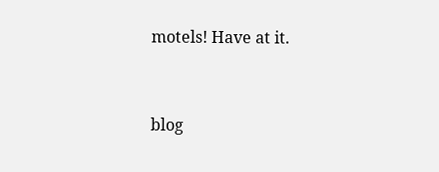motels! Have at it.



blog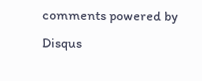comments powered by Disqus